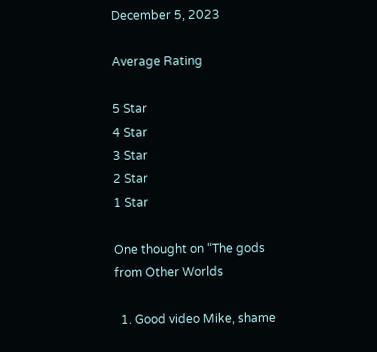December 5, 2023

Average Rating

5 Star
4 Star
3 Star
2 Star
1 Star

One thought on “The gods from Other Worlds

  1. Good video Mike, shame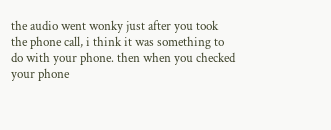the audio went wonky just after you took the phone call, i think it was something to do with your phone. then when you checked your phone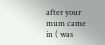after your mum came in ( was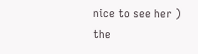nice to see her ) the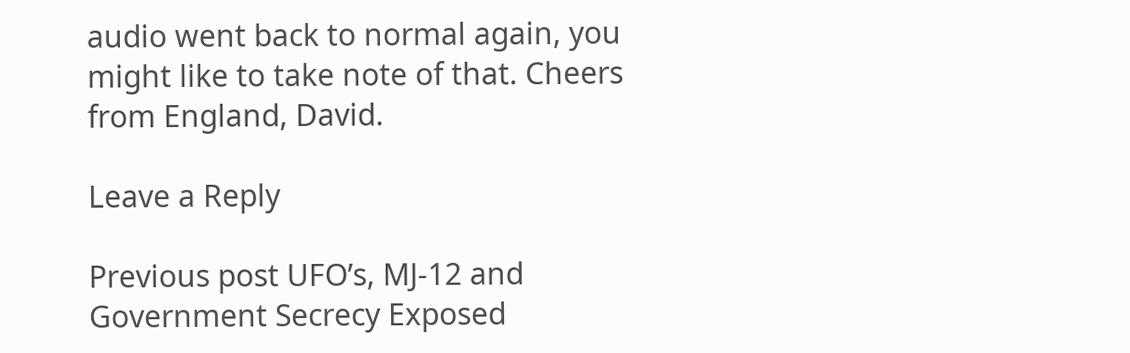audio went back to normal again, you might like to take note of that. Cheers from England, David.

Leave a Reply

Previous post UFO’s, MJ-12 and Government Secrecy Exposed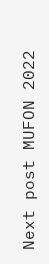Next post MUFON 2022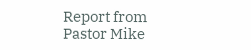Report from Pastor Mike